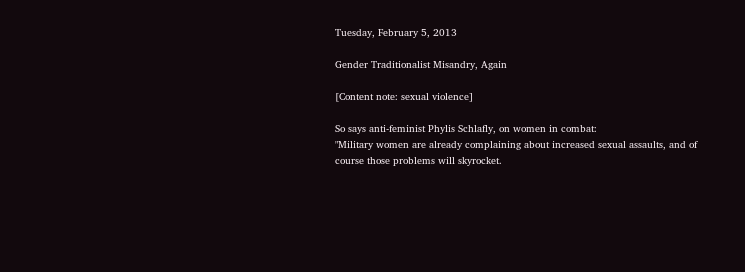Tuesday, February 5, 2013

Gender Traditionalist Misandry, Again

[Content note: sexual violence]

So says anti-feminist Phylis Schlafly, on women in combat:
"Military women are already complaining about increased sexual assaults, and of course those problems will skyrocket.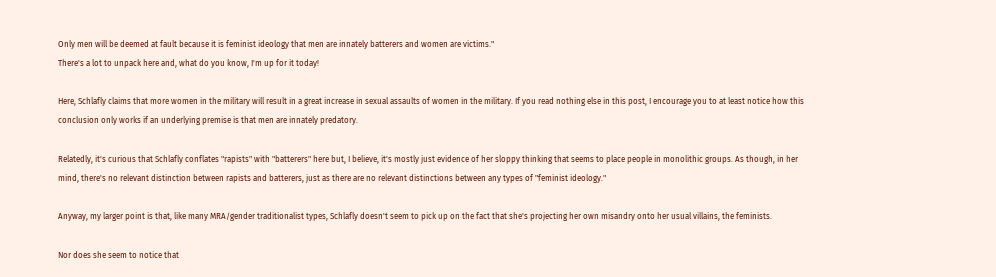Only men will be deemed at fault because it is feminist ideology that men are innately batterers and women are victims."
There's a lot to unpack here and, what do you know, I'm up for it today!

Here, Schlafly claims that more women in the military will result in a great increase in sexual assaults of women in the military. If you read nothing else in this post, I encourage you to at least notice how this conclusion only works if an underlying premise is that men are innately predatory.

Relatedly, it's curious that Schlafly conflates "rapists" with "batterers" here but, I believe, it's mostly just evidence of her sloppy thinking that seems to place people in monolithic groups. As though, in her mind, there's no relevant distinction between rapists and batterers, just as there are no relevant distinctions between any types of "feminist ideology."

Anyway, my larger point is that, like many MRA/gender traditionalist types, Schlafly doesn't seem to pick up on the fact that she's projecting her own misandry onto her usual villains, the feminists.

Nor does she seem to notice that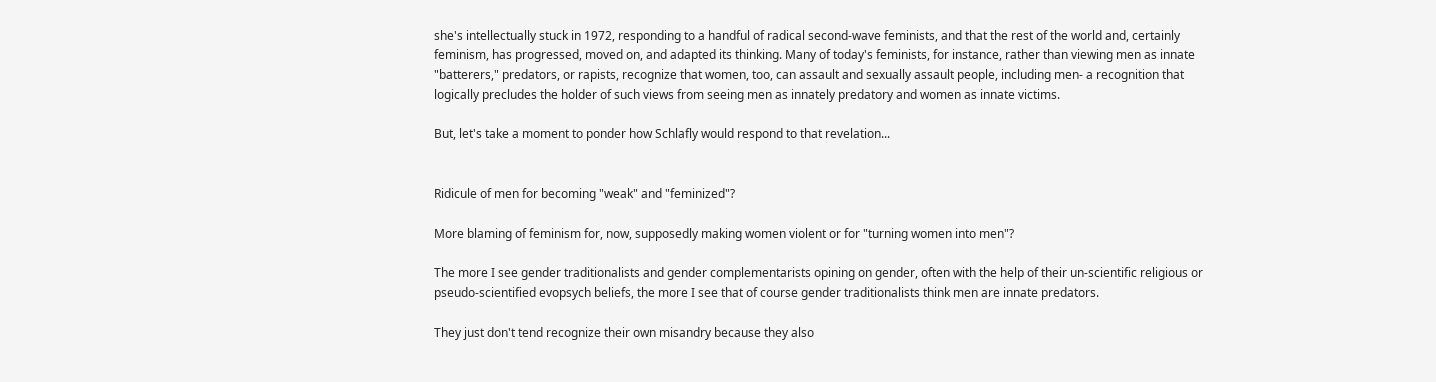she's intellectually stuck in 1972, responding to a handful of radical second-wave feminists, and that the rest of the world and, certainly feminism, has progressed, moved on, and adapted its thinking. Many of today's feminists, for instance, rather than viewing men as innate "batterers," predators, or rapists, recognize that women, too, can assault and sexually assault people, including men- a recognition that logically precludes the holder of such views from seeing men as innately predatory and women as innate victims.

But, let's take a moment to ponder how Schlafly would respond to that revelation...


Ridicule of men for becoming "weak" and "feminized"?

More blaming of feminism for, now, supposedly making women violent or for "turning women into men"?

The more I see gender traditionalists and gender complementarists opining on gender, often with the help of their un-scientific religious or pseudo-scientified evopsych beliefs, the more I see that of course gender traditionalists think men are innate predators.

They just don't tend recognize their own misandry because they also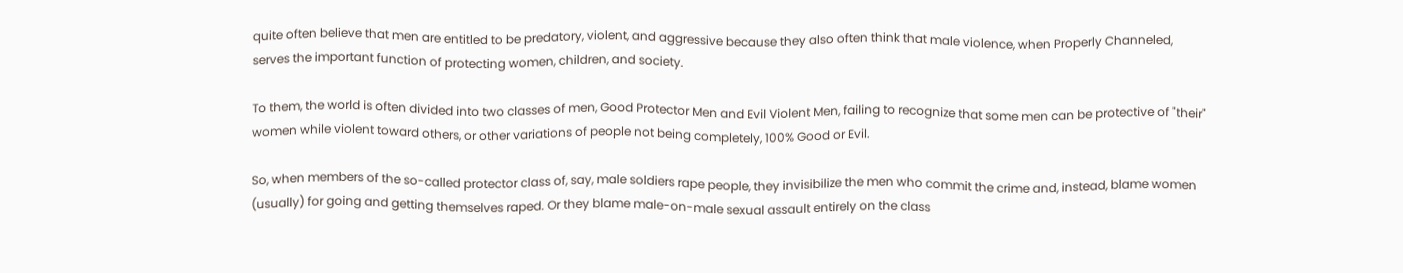quite often believe that men are entitled to be predatory, violent, and aggressive because they also often think that male violence, when Properly Channeled, serves the important function of protecting women, children, and society.

To them, the world is often divided into two classes of men, Good Protector Men and Evil Violent Men, failing to recognize that some men can be protective of "their" women while violent toward others, or other variations of people not being completely, 100% Good or Evil.

So, when members of the so-called protector class of, say, male soldiers rape people, they invisibilize the men who commit the crime and, instead, blame women (usually) for going and getting themselves raped. Or they blame male-on-male sexual assault entirely on the class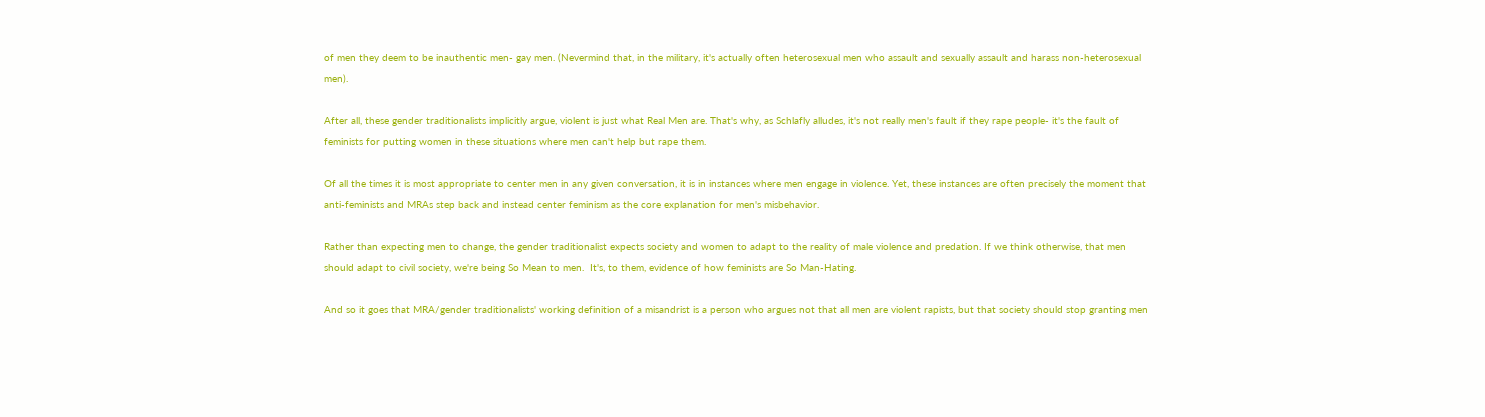of men they deem to be inauthentic men- gay men. (Nevermind that, in the military, it's actually often heterosexual men who assault and sexually assault and harass non-heterosexual men).

After all, these gender traditionalists implicitly argue, violent is just what Real Men are. That's why, as Schlafly alludes, it's not really men's fault if they rape people- it's the fault of feminists for putting women in these situations where men can't help but rape them.

Of all the times it is most appropriate to center men in any given conversation, it is in instances where men engage in violence. Yet, these instances are often precisely the moment that anti-feminists and MRAs step back and instead center feminism as the core explanation for men's misbehavior.

Rather than expecting men to change, the gender traditionalist expects society and women to adapt to the reality of male violence and predation. If we think otherwise, that men should adapt to civil society, we're being So Mean to men.  It's, to them, evidence of how feminists are So Man-Hating.

And so it goes that MRA/gender traditionalists' working definition of a misandrist is a person who argues not that all men are violent rapists, but that society should stop granting men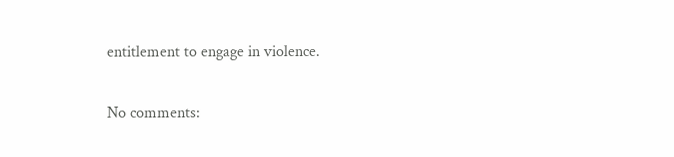entitlement to engage in violence.

No comments: